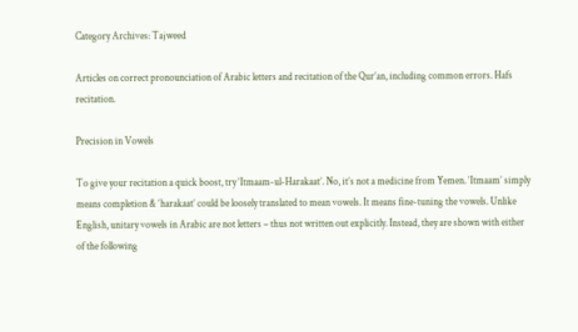Category Archives: Tajweed

Articles on correct pronounciation of Arabic letters and recitation of the Qur’an, including common errors. Hafs recitation.

Precision in Vowels

To give your recitation a quick boost, try ‘Itmaam-ul-Harakaat’. No, it’s not a medicine from Yemen. ‘Itmaam’ simply means completion & ‘harakaat’ could be loosely translated to mean vowels. It means fine-tuning the vowels. Unlike English, unitary vowels in Arabic are not letters – thus not written out explicitly. Instead, they are shown with either of the following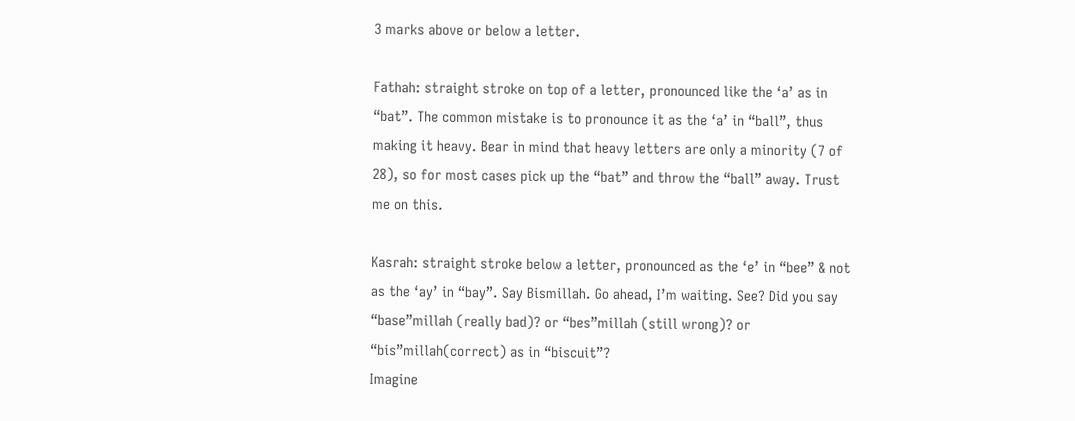3 marks above or below a letter.

Fathah: straight stroke on top of a letter, pronounced like the ‘a’ as in “bat”. The common mistake is to pronounce it as the ‘a’ in “ball”, thus making it heavy. Bear in mind that heavy letters are only a minority (7 of 28), so for most cases pick up the “bat” and throw the “ball” away. Trust me on this.

Kasrah: straight stroke below a letter, pronounced as the ‘e’ in “bee” & not as the ‘ay’ in “bay”. Say Bismillah. Go ahead, I’m waiting. See? Did you say “base”millah (really bad)? or “bes”millah (still wrong)? or “bis”millah(correct) as in “biscuit”?
Imagine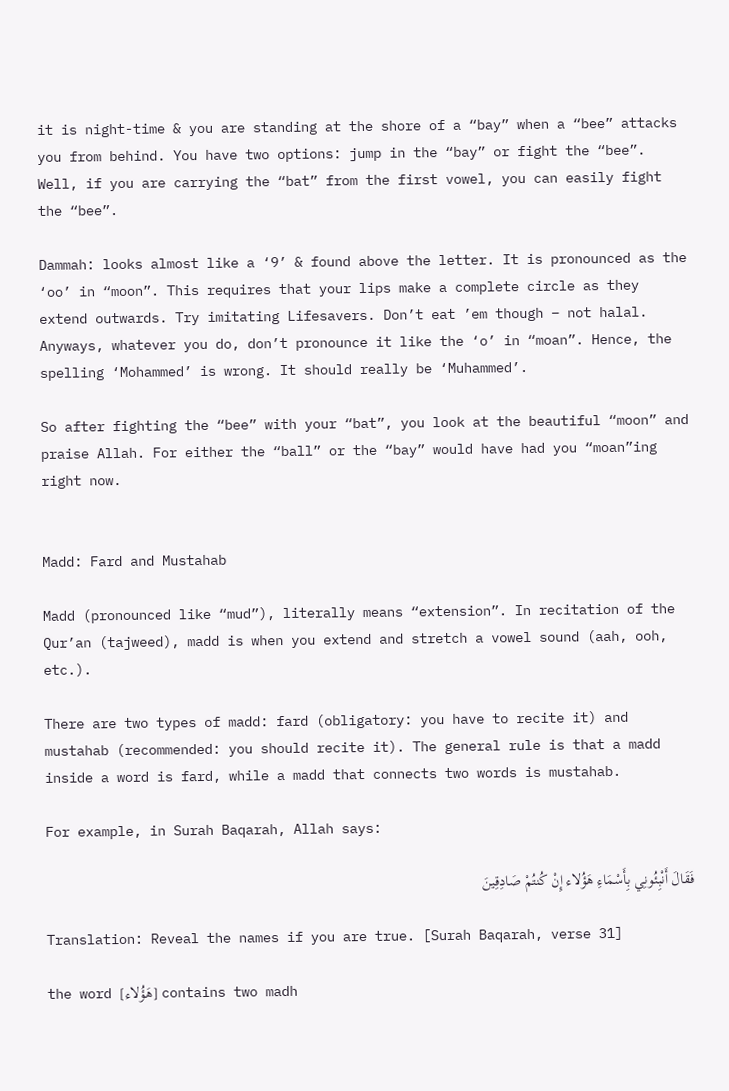it is night-time & you are standing at the shore of a “bay” when a “bee” attacks you from behind. You have two options: jump in the “bay” or fight the “bee”. Well, if you are carrying the “bat” from the first vowel, you can easily fight the “bee”.

Dammah: looks almost like a ‘9’ & found above the letter. It is pronounced as the ‘oo’ in “moon”. This requires that your lips make a complete circle as they extend outwards. Try imitating Lifesavers. Don’t eat ’em though – not halal. Anyways, whatever you do, don’t pronounce it like the ‘o’ in “moan”. Hence, the spelling ‘Mohammed’ is wrong. It should really be ‘Muhammed’.

So after fighting the “bee” with your “bat”, you look at the beautiful “moon” and praise Allah. For either the “ball” or the “bay” would have had you “moan”ing right now.


Madd: Fard and Mustahab

Madd (pronounced like “mud”), literally means “extension”. In recitation of the Qur’an (tajweed), madd is when you extend and stretch a vowel sound (aah, ooh, etc.).

There are two types of madd: fard (obligatory: you have to recite it) and mustahab (recommended: you should recite it). The general rule is that a madd inside a word is fard, while a madd that connects two words is mustahab.

For example, in Surah Baqarah, Allah says:

فَقَالَ أَنْبِئُونِي بِأَسْمَاءِ هَؤُلاء إِنْ كُنتُمْ صَادِقِينَ

Translation: Reveal the names if you are true. [Surah Baqarah, verse 31]

the word [هَؤُلاء] contains two madh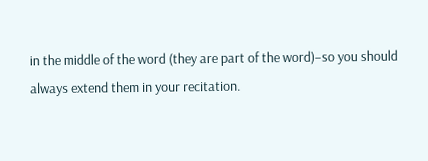in the middle of the word (they are part of the word)–so you should always extend them in your recitation.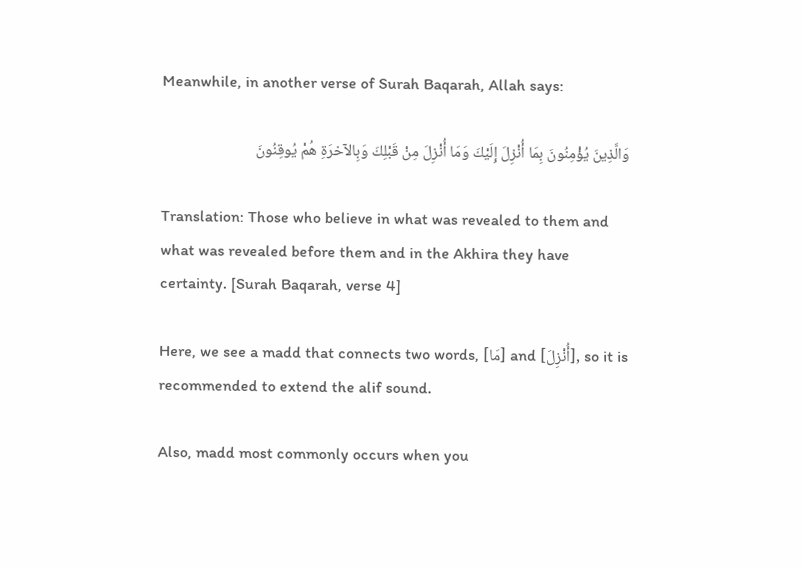Meanwhile, in another verse of Surah Baqarah, Allah says:

وَالَّذِينَ يُؤْمِنُونَ بِمَا أُنْزِلَ إِلَيْكَ وَمَا أُنْزِلَ مِنْ قَبْلِكَ وَبِالآخرَةِ هُمْ يُوقِنُونَ

Translation: Those who believe in what was revealed to them and what was revealed before them and in the Akhira they have certainty. [Surah Baqarah, verse 4]

Here, we see a madd that connects two words, [مَا] and [أُنْزِلَ], so it is recommended to extend the alif sound.

Also, madd most commonly occurs when you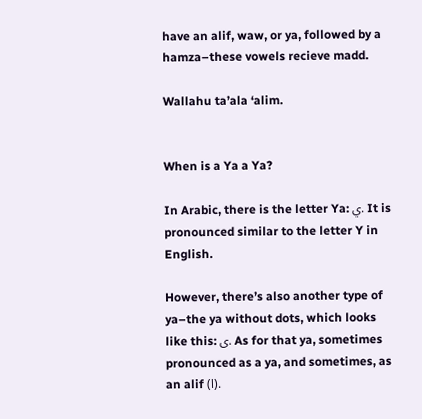have an alif, waw, or ya, followed by a hamza–these vowels recieve madd.

Wallahu ta’ala ‘alim.


When is a Ya a Ya?

In Arabic, there is the letter Ya: ي. It is pronounced similar to the letter Y in English.

However, there’s also another type of ya–the ya without dots, which looks like this: ى. As for that ya, sometimes pronounced as a ya, and sometimes, as an alif (ا).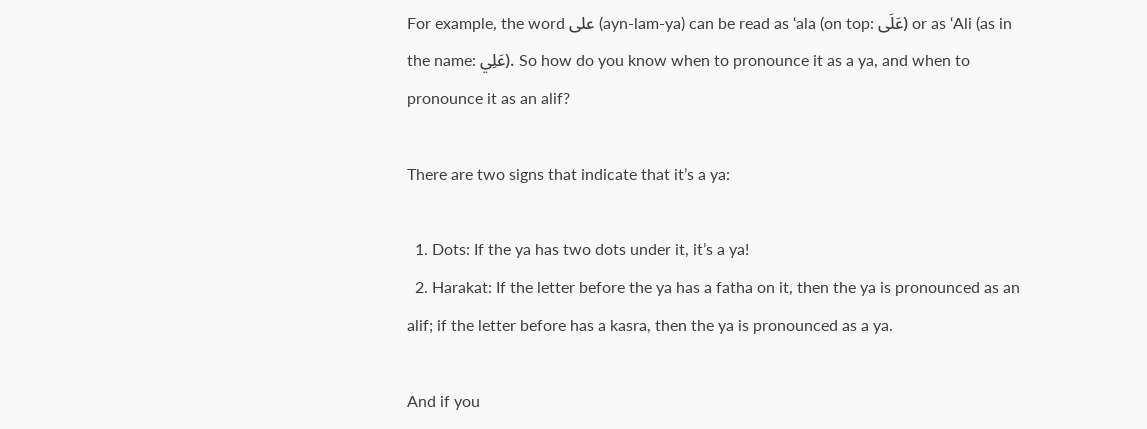For example, the word على (ayn-lam-ya) can be read as ‘ala (on top: عَلَى) or as ‘Ali (as in the name: عَلِي). So how do you know when to pronounce it as a ya, and when to pronounce it as an alif?

There are two signs that indicate that it’s a ya:

  1. Dots: If the ya has two dots under it, it’s a ya!
  2. Harakat: If the letter before the ya has a fatha on it, then the ya is pronounced as an alif; if the letter before has a kasra, then the ya is pronounced as a ya.

And if you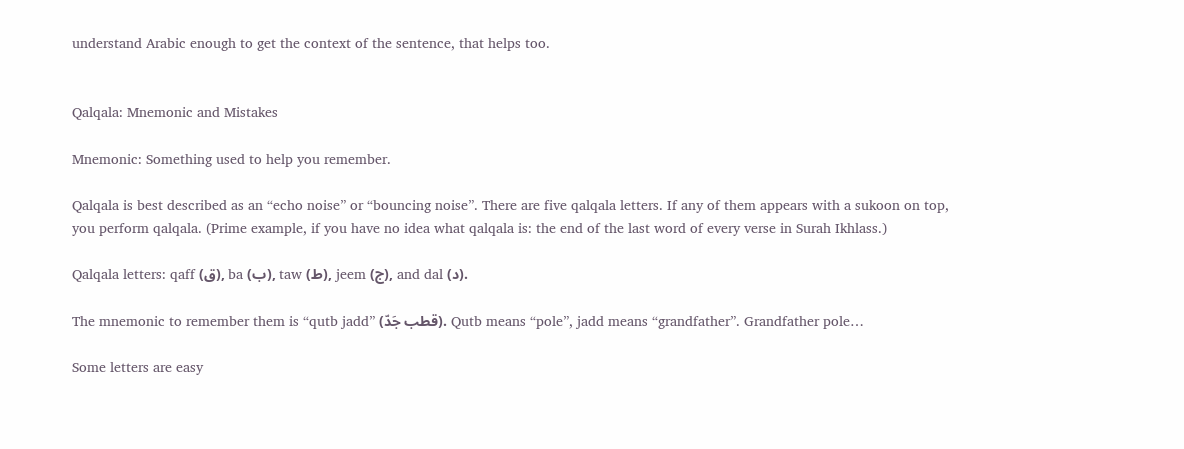understand Arabic enough to get the context of the sentence, that helps too.


Qalqala: Mnemonic and Mistakes

Mnemonic: Something used to help you remember.

Qalqala is best described as an “echo noise” or “bouncing noise”. There are five qalqala letters. If any of them appears with a sukoon on top, you perform qalqala. (Prime example, if you have no idea what qalqala is: the end of the last word of every verse in Surah Ikhlass.)

Qalqala letters: qaff (ق), ba (ب), taw (ط), jeem (ج), and dal (د).

The mnemonic to remember them is “qutb jadd” (قطب جَدّ). Qutb means “pole”, jadd means “grandfather”. Grandfather pole…

Some letters are easy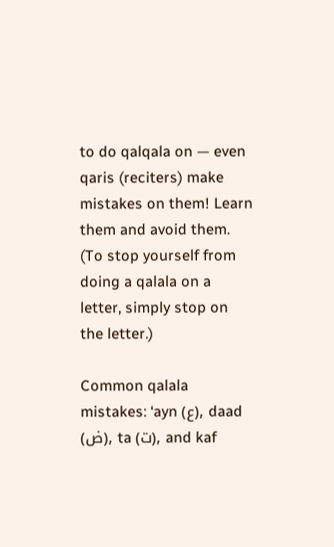to do qalqala on — even qaris (reciters) make mistakes on them! Learn them and avoid them. (To stop yourself from doing a qalala on a letter, simply stop on the letter.)

Common qalala mistakes: ‘ayn (ع), daad (ض), ta (ت), and kaf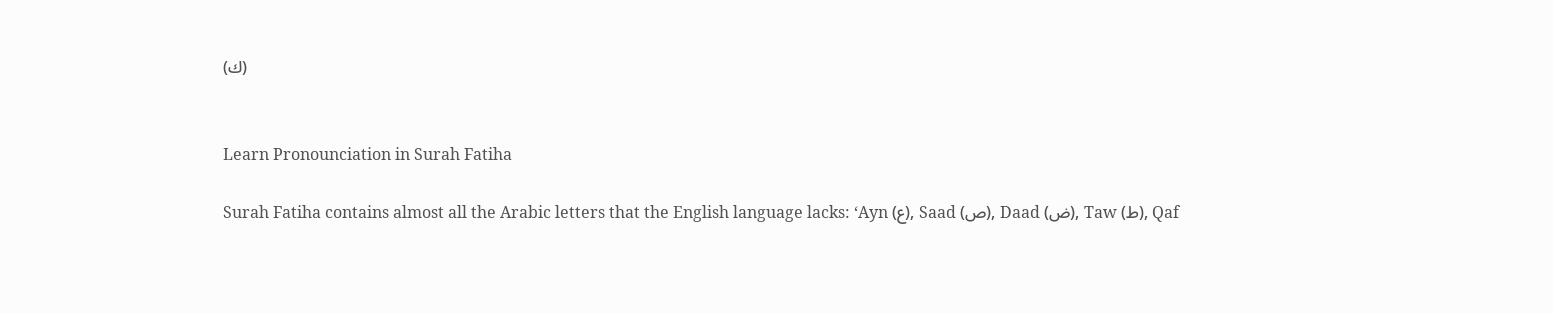(ك)


Learn Pronounciation in Surah Fatiha

Surah Fatiha contains almost all the Arabic letters that the English language lacks: ‘Ayn (ع), Saad (ص), Daad (ض), Taw (ط), Qaf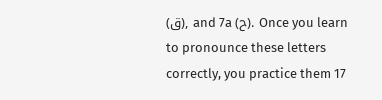(ق), and 7a (ح). Once you learn to pronounce these letters correctly, you practice them 17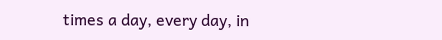times a day, every day, in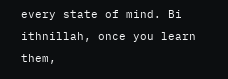every state of mind. Bi ithnillah, once you learn them,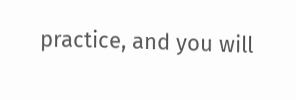practice, and you will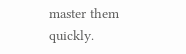master them quickly.